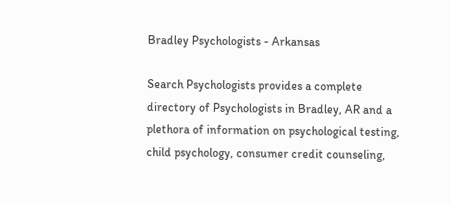Bradley Psychologists - Arkansas

Search Psychologists provides a complete directory of Psychologists in Bradley, AR and a plethora of information on psychological testing, child psychology, consumer credit counseling,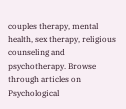couples therapy, mental health, sex therapy, religious counseling and psychotherapy. Browse through articles on Psychological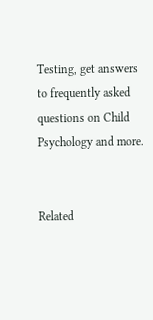Testing, get answers to frequently asked questions on Child Psychology and more.


Related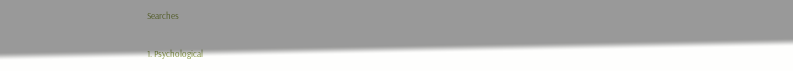Searches

1. Psychological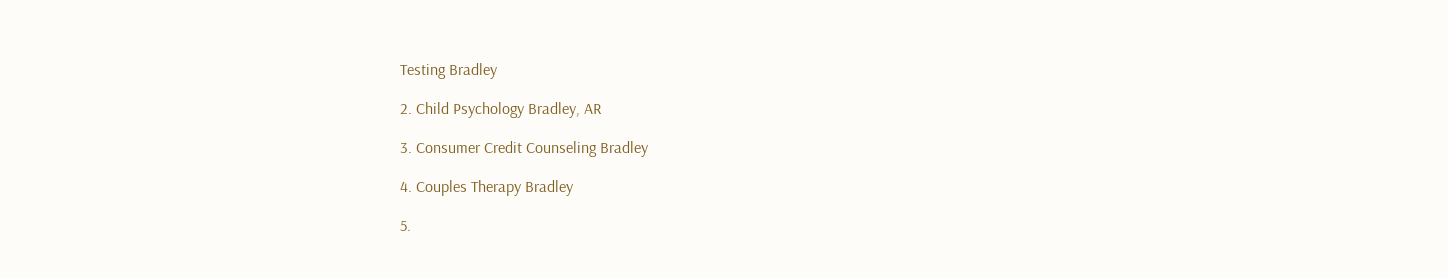Testing Bradley

2. Child Psychology Bradley, AR

3. Consumer Credit Counseling Bradley

4. Couples Therapy Bradley

5.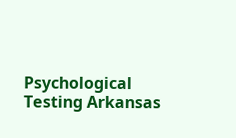Psychological Testing Arkansas